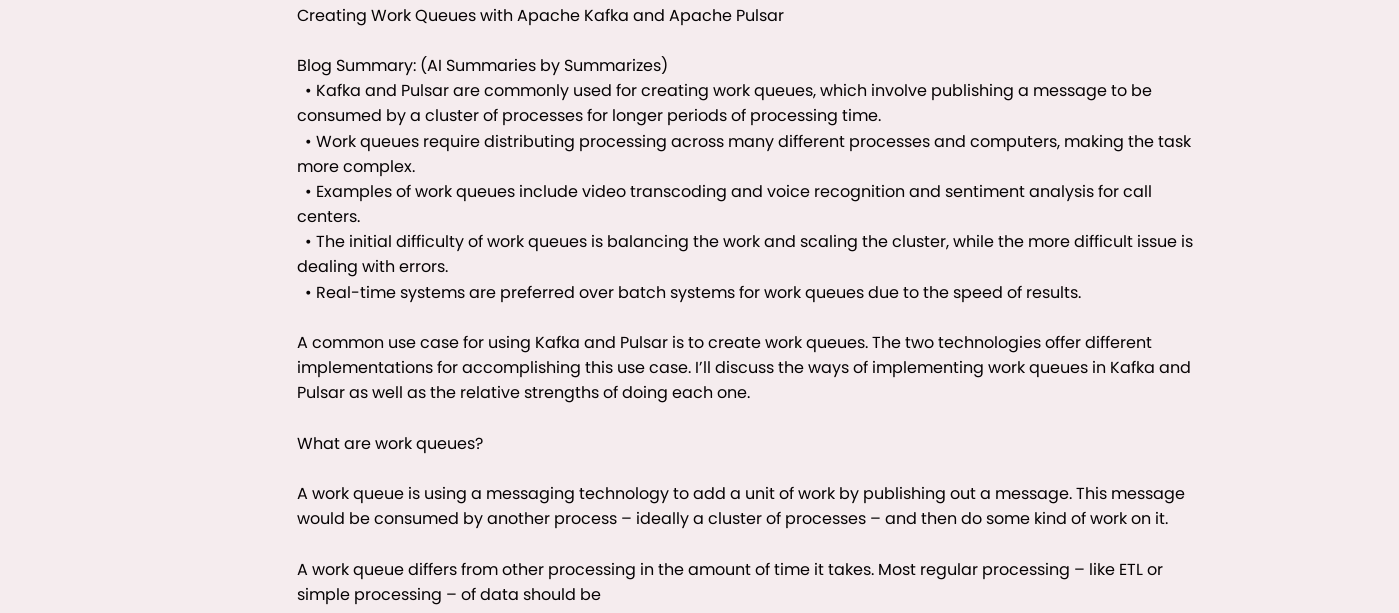Creating Work Queues with Apache Kafka and Apache Pulsar

Blog Summary: (AI Summaries by Summarizes)
  • Kafka and Pulsar are commonly used for creating work queues, which involve publishing a message to be consumed by a cluster of processes for longer periods of processing time.
  • Work queues require distributing processing across many different processes and computers, making the task more complex.
  • Examples of work queues include video transcoding and voice recognition and sentiment analysis for call centers.
  • The initial difficulty of work queues is balancing the work and scaling the cluster, while the more difficult issue is dealing with errors.
  • Real-time systems are preferred over batch systems for work queues due to the speed of results.

A common use case for using Kafka and Pulsar is to create work queues. The two technologies offer different implementations for accomplishing this use case. I’ll discuss the ways of implementing work queues in Kafka and Pulsar as well as the relative strengths of doing each one.

What are work queues?

A work queue is using a messaging technology to add a unit of work by publishing out a message. This message would be consumed by another process – ideally a cluster of processes – and then do some kind of work on it.

A work queue differs from other processing in the amount of time it takes. Most regular processing – like ETL or simple processing – of data should be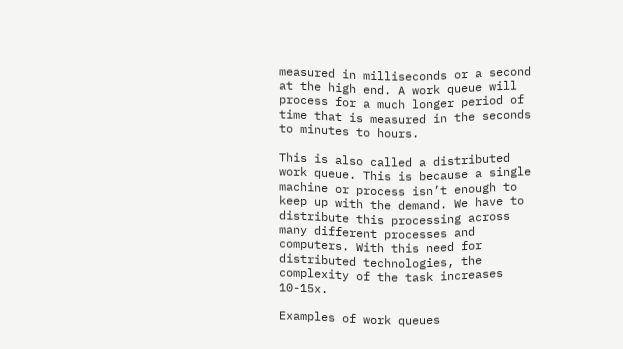measured in milliseconds or a second at the high end. A work queue will process for a much longer period of time that is measured in the seconds to minutes to hours.

This is also called a distributed work queue. This is because a single machine or process isn’t enough to keep up with the demand. We have to distribute this processing across many different processes and computers. With this need for distributed technologies, the complexity of the task increases 10-15x.

Examples of work queues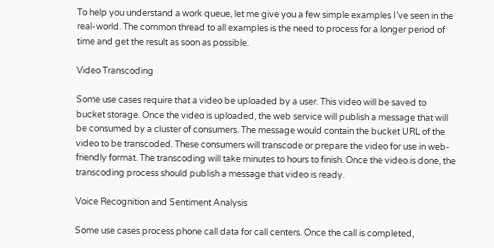To help you understand a work queue, let me give you a few simple examples I’ve seen in the real-world. The common thread to all examples is the need to process for a longer period of time and get the result as soon as possible.

Video Transcoding

Some use cases require that a video be uploaded by a user. This video will be saved to bucket storage. Once the video is uploaded, the web service will publish a message that will be consumed by a cluster of consumers. The message would contain the bucket URL of the video to be transcoded. These consumers will transcode or prepare the video for use in web-friendly format. The transcoding will take minutes to hours to finish. Once the video is done, the transcoding process should publish a message that video is ready.

Voice Recognition and Sentiment Analysis

Some use cases process phone call data for call centers. Once the call is completed,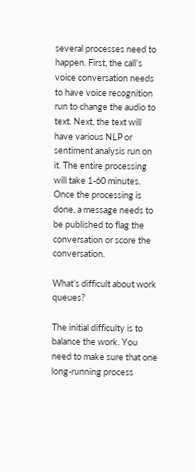several processes need to happen. First, the call’s voice conversation needs to have voice recognition run to change the audio to text. Next, the text will have various NLP or sentiment analysis run on it. The entire processing will take 1-60 minutes. Once the processing is done, a message needs to be published to flag the conversation or score the conversation.

What’s difficult about work queues?

The initial difficulty is to balance the work. You need to make sure that one long-running process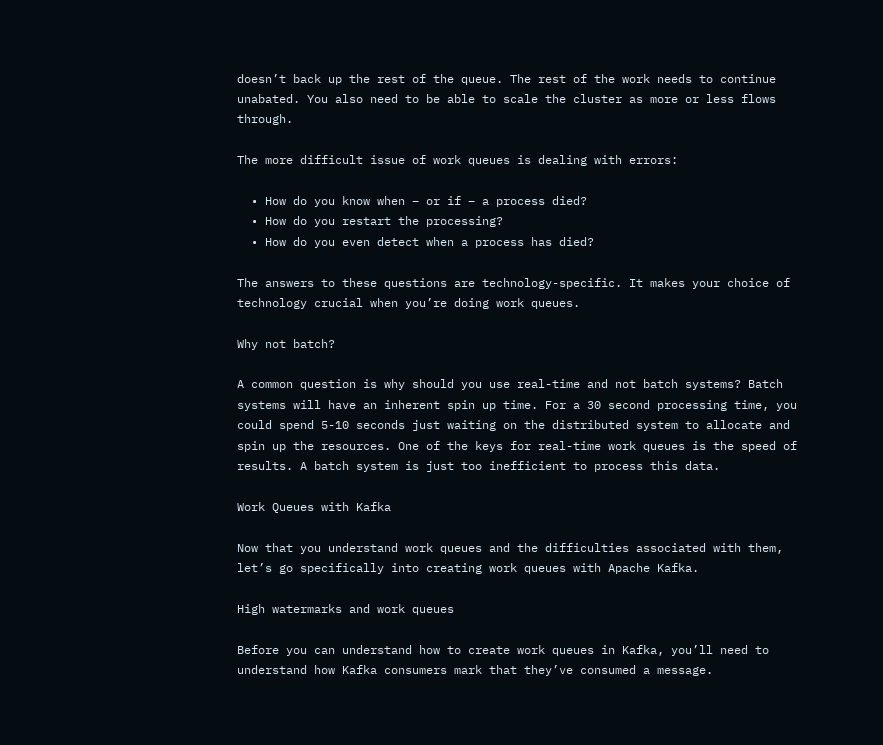doesn’t back up the rest of the queue. The rest of the work needs to continue unabated. You also need to be able to scale the cluster as more or less flows through.

The more difficult issue of work queues is dealing with errors:

  • How do you know when – or if – a process died?
  • How do you restart the processing?
  • How do you even detect when a process has died?

The answers to these questions are technology-specific. It makes your choice of technology crucial when you’re doing work queues.

Why not batch?

A common question is why should you use real-time and not batch systems? Batch systems will have an inherent spin up time. For a 30 second processing time, you could spend 5-10 seconds just waiting on the distributed system to allocate and spin up the resources. One of the keys for real-time work queues is the speed of results. A batch system is just too inefficient to process this data.

Work Queues with Kafka

Now that you understand work queues and the difficulties associated with them, let’s go specifically into creating work queues with Apache Kafka.

High watermarks and work queues

Before you can understand how to create work queues in Kafka, you’ll need to understand how Kafka consumers mark that they’ve consumed a message.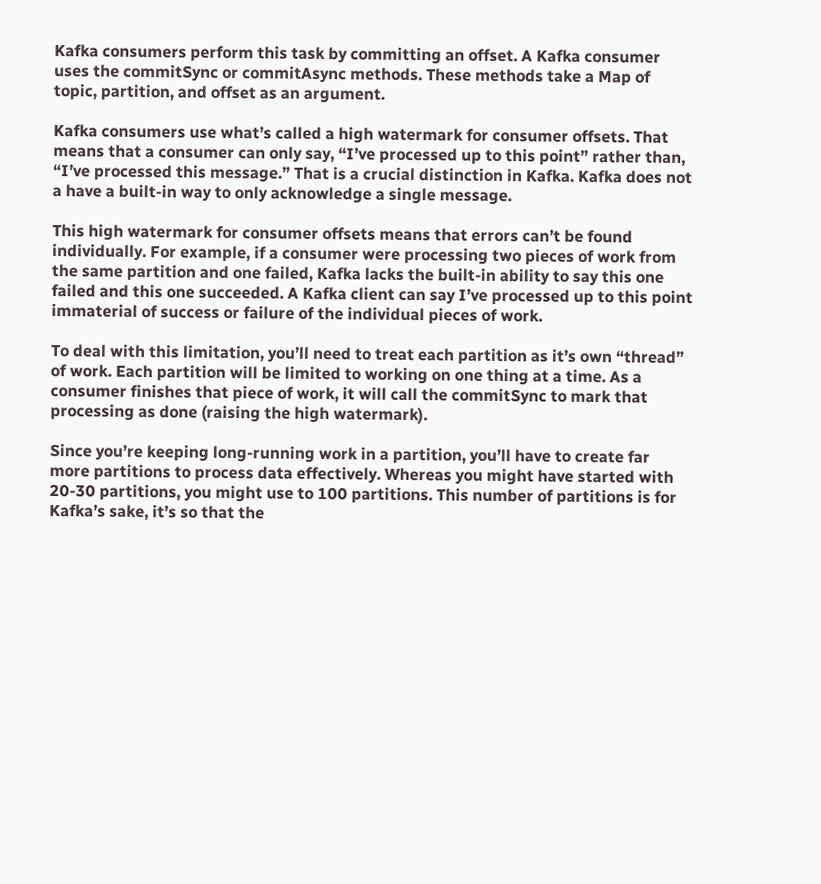Kafka consumers perform this task by committing an offset. A Kafka consumer uses the commitSync or commitAsync methods. These methods take a Map of topic, partition, and offset as an argument.

Kafka consumers use what’s called a high watermark for consumer offsets. That means that a consumer can only say, “I’ve processed up to this point” rather than, “I’ve processed this message.” That is a crucial distinction in Kafka. Kafka does not a have a built-in way to only acknowledge a single message.

This high watermark for consumer offsets means that errors can’t be found individually. For example, if a consumer were processing two pieces of work from the same partition and one failed, Kafka lacks the built-in ability to say this one failed and this one succeeded. A Kafka client can say I’ve processed up to this point immaterial of success or failure of the individual pieces of work.

To deal with this limitation, you’ll need to treat each partition as it’s own “thread” of work. Each partition will be limited to working on one thing at a time. As a consumer finishes that piece of work, it will call the commitSync to mark that processing as done (raising the high watermark).

Since you’re keeping long-running work in a partition, you’ll have to create far more partitions to process data effectively. Whereas you might have started with 20-30 partitions, you might use to 100 partitions. This number of partitions is for Kafka’s sake, it’s so that the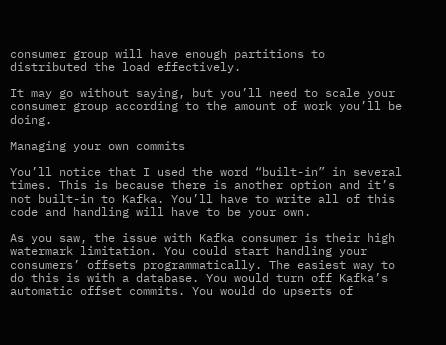consumer group will have enough partitions to distributed the load effectively.

It may go without saying, but you’ll need to scale your consumer group according to the amount of work you’ll be doing.

Managing your own commits

You’ll notice that I used the word “built-in” in several times. This is because there is another option and it’s not built-in to Kafka. You’ll have to write all of this code and handling will have to be your own.

As you saw, the issue with Kafka consumer is their high watermark limitation. You could start handling your consumers’ offsets programmatically. The easiest way to do this is with a database. You would turn off Kafka’s automatic offset commits. You would do upserts of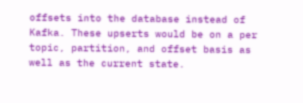offsets into the database instead of Kafka. These upserts would be on a per topic, partition, and offset basis as well as the current state.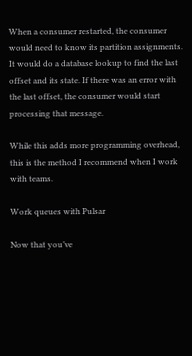When a consumer restarted, the consumer would need to know its partition assignments. It would do a database lookup to find the last offset and its state. If there was an error with the last offset, the consumer would start processing that message.

While this adds more programming overhead, this is the method I recommend when I work with teams.

Work queues with Pulsar

Now that you’ve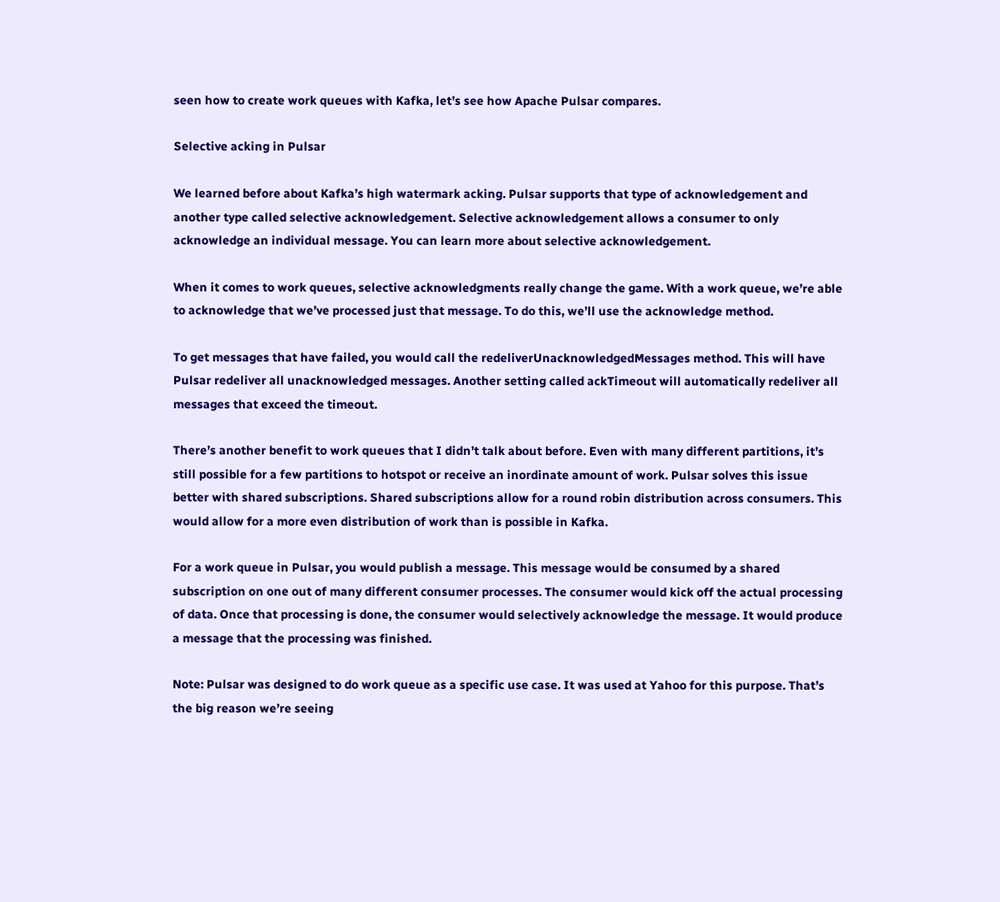seen how to create work queues with Kafka, let’s see how Apache Pulsar compares.

Selective acking in Pulsar

We learned before about Kafka’s high watermark acking. Pulsar supports that type of acknowledgement and another type called selective acknowledgement. Selective acknowledgement allows a consumer to only acknowledge an individual message. You can learn more about selective acknowledgement.

When it comes to work queues, selective acknowledgments really change the game. With a work queue, we’re able to acknowledge that we’ve processed just that message. To do this, we’ll use the acknowledge method.

To get messages that have failed, you would call the redeliverUnacknowledgedMessages method. This will have Pulsar redeliver all unacknowledged messages. Another setting called ackTimeout will automatically redeliver all messages that exceed the timeout.

There’s another benefit to work queues that I didn’t talk about before. Even with many different partitions, it’s still possible for a few partitions to hotspot or receive an inordinate amount of work. Pulsar solves this issue better with shared subscriptions. Shared subscriptions allow for a round robin distribution across consumers. This would allow for a more even distribution of work than is possible in Kafka.

For a work queue in Pulsar, you would publish a message. This message would be consumed by a shared subscription on one out of many different consumer processes. The consumer would kick off the actual processing of data. Once that processing is done, the consumer would selectively acknowledge the message. It would produce a message that the processing was finished.

Note: Pulsar was designed to do work queue as a specific use case. It was used at Yahoo for this purpose. That’s the big reason we’re seeing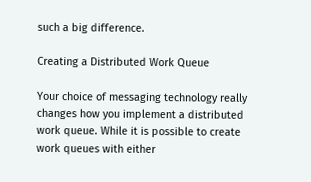such a big difference.

Creating a Distributed Work Queue

Your choice of messaging technology really changes how you implement a distributed work queue. While it is possible to create work queues with either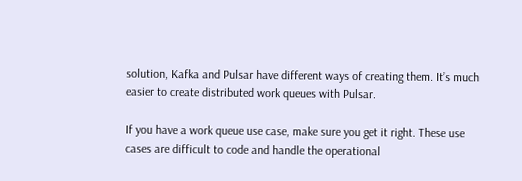solution, Kafka and Pulsar have different ways of creating them. It’s much easier to create distributed work queues with Pulsar.

If you have a work queue use case, make sure you get it right. These use cases are difficult to code and handle the operational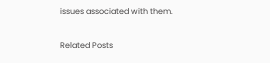issues associated with them.

Related Posts